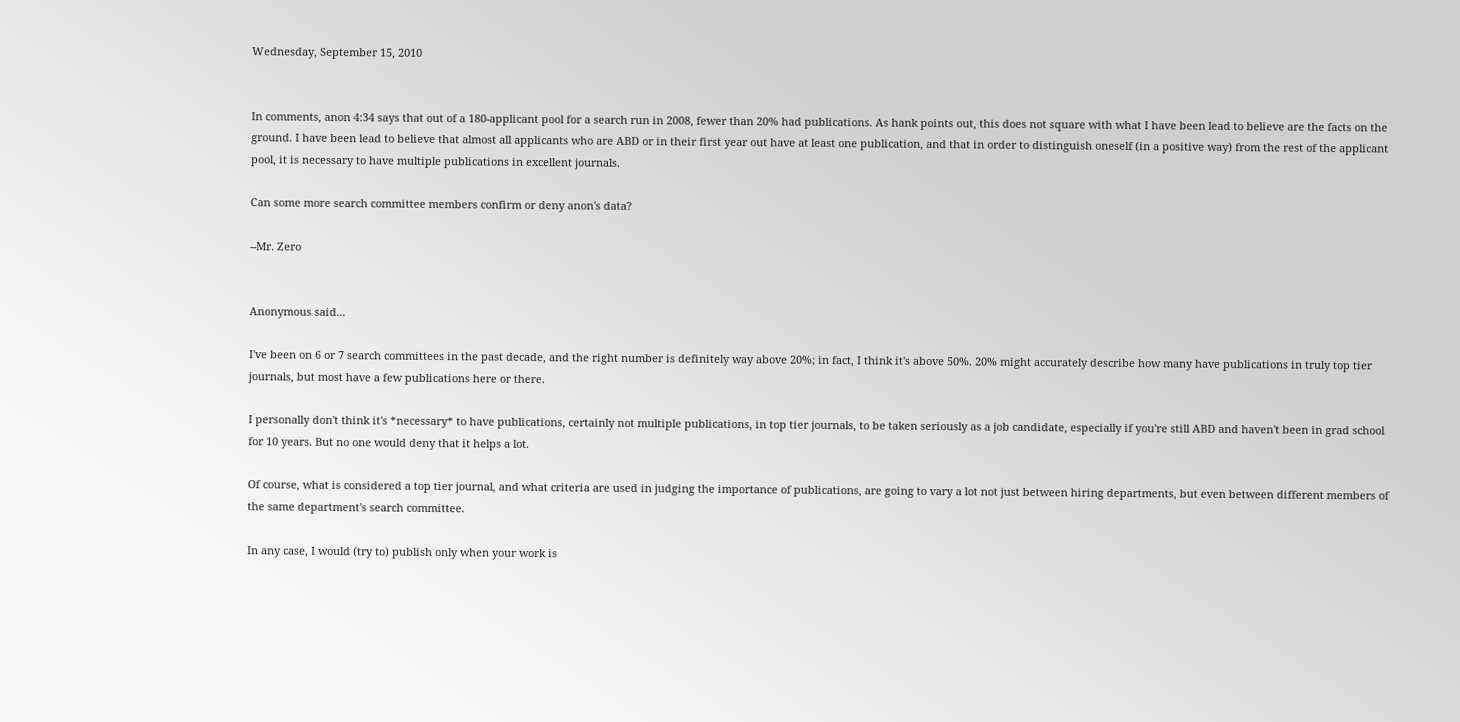Wednesday, September 15, 2010


In comments, anon 4:34 says that out of a 180-applicant pool for a search run in 2008, fewer than 20% had publications. As hank points out, this does not square with what I have been lead to believe are the facts on the ground. I have been lead to believe that almost all applicants who are ABD or in their first year out have at least one publication, and that in order to distinguish oneself (in a positive way) from the rest of the applicant pool, it is necessary to have multiple publications in excellent journals.

Can some more search committee members confirm or deny anon's data?

--Mr. Zero


Anonymous said...

I've been on 6 or 7 search committees in the past decade, and the right number is definitely way above 20%; in fact, I think it's above 50%. 20% might accurately describe how many have publications in truly top tier journals, but most have a few publications here or there.

I personally don't think it's *necessary* to have publications, certainly not multiple publications, in top tier journals, to be taken seriously as a job candidate, especially if you're still ABD and haven't been in grad school for 10 years. But no one would deny that it helps a lot.

Of course, what is considered a top tier journal, and what criteria are used in judging the importance of publications, are going to vary a lot not just between hiring departments, but even between different members of the same department's search committee.

In any case, I would (try to) publish only when your work is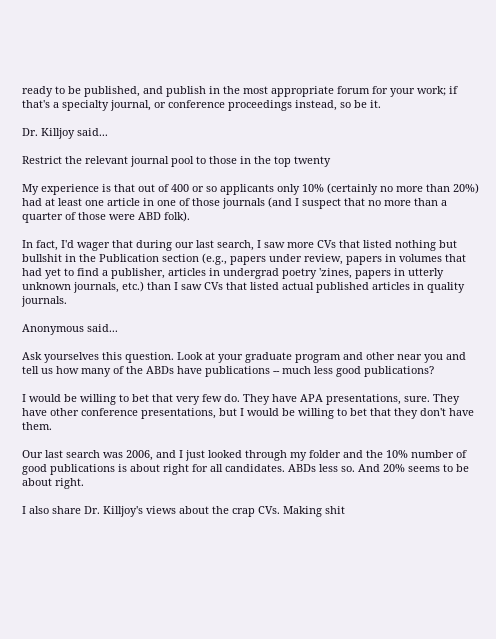ready to be published, and publish in the most appropriate forum for your work; if that's a specialty journal, or conference proceedings instead, so be it.

Dr. Killjoy said...

Restrict the relevant journal pool to those in the top twenty

My experience is that out of 400 or so applicants only 10% (certainly no more than 20%) had at least one article in one of those journals (and I suspect that no more than a quarter of those were ABD folk).

In fact, I'd wager that during our last search, I saw more CVs that listed nothing but bullshit in the Publication section (e.g., papers under review, papers in volumes that had yet to find a publisher, articles in undergrad poetry 'zines, papers in utterly unknown journals, etc.) than I saw CVs that listed actual published articles in quality journals.

Anonymous said...

Ask yourselves this question. Look at your graduate program and other near you and tell us how many of the ABDs have publications -- much less good publications?

I would be willing to bet that very few do. They have APA presentations, sure. They have other conference presentations, but I would be willing to bet that they don't have them.

Our last search was 2006, and I just looked through my folder and the 10% number of good publications is about right for all candidates. ABDs less so. And 20% seems to be about right.

I also share Dr. Killjoy's views about the crap CVs. Making shit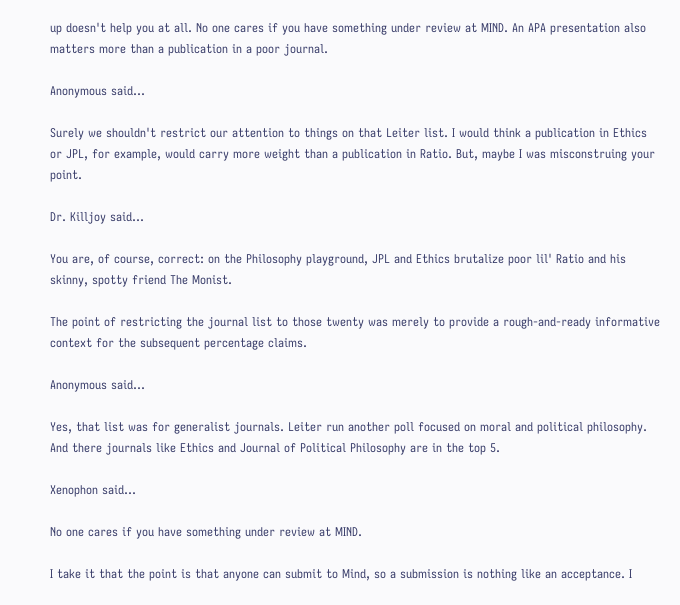up doesn't help you at all. No one cares if you have something under review at MIND. An APA presentation also matters more than a publication in a poor journal.

Anonymous said...

Surely we shouldn't restrict our attention to things on that Leiter list. I would think a publication in Ethics or JPL, for example, would carry more weight than a publication in Ratio. But, maybe I was misconstruing your point.

Dr. Killjoy said...

You are, of course, correct: on the Philosophy playground, JPL and Ethics brutalize poor lil' Ratio and his skinny, spotty friend The Monist.

The point of restricting the journal list to those twenty was merely to provide a rough-and-ready informative context for the subsequent percentage claims.

Anonymous said...

Yes, that list was for generalist journals. Leiter run another poll focused on moral and political philosophy. And there journals like Ethics and Journal of Political Philosophy are in the top 5.

Xenophon said...

No one cares if you have something under review at MIND.

I take it that the point is that anyone can submit to Mind, so a submission is nothing like an acceptance. I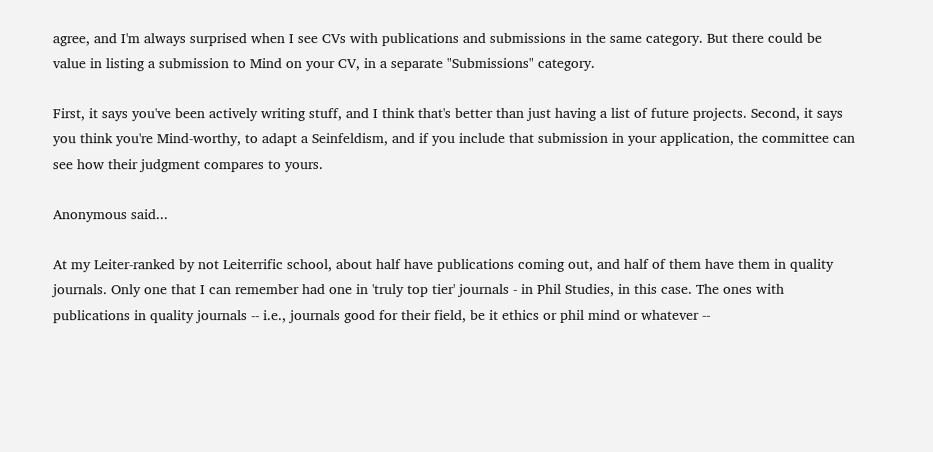agree, and I'm always surprised when I see CVs with publications and submissions in the same category. But there could be value in listing a submission to Mind on your CV, in a separate "Submissions" category.

First, it says you've been actively writing stuff, and I think that's better than just having a list of future projects. Second, it says you think you're Mind-worthy, to adapt a Seinfeldism, and if you include that submission in your application, the committee can see how their judgment compares to yours.

Anonymous said...

At my Leiter-ranked by not Leiterrific school, about half have publications coming out, and half of them have them in quality journals. Only one that I can remember had one in 'truly top tier' journals - in Phil Studies, in this case. The ones with publications in quality journals -- i.e., journals good for their field, be it ethics or phil mind or whatever --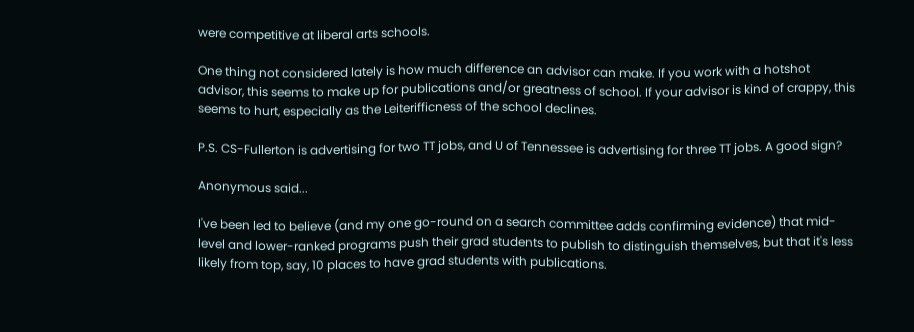were competitive at liberal arts schools.

One thing not considered lately is how much difference an advisor can make. If you work with a hotshot advisor, this seems to make up for publications and/or greatness of school. If your advisor is kind of crappy, this seems to hurt, especially as the Leiterifficness of the school declines.

P.S. CS-Fullerton is advertising for two TT jobs, and U of Tennessee is advertising for three TT jobs. A good sign?

Anonymous said...

I've been led to believe (and my one go-round on a search committee adds confirming evidence) that mid-level and lower-ranked programs push their grad students to publish to distinguish themselves, but that it's less likely from top, say, 10 places to have grad students with publications.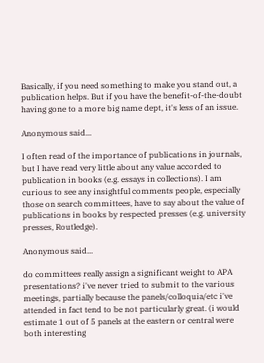Basically, if you need something to make you stand out, a publication helps. But if you have the benefit-of-the-doubt having gone to a more big name dept, it's less of an issue.

Anonymous said...

I often read of the importance of publications in journals, but I have read very little about any value accorded to publication in books (e.g. essays in collections). I am curious to see any insightful comments people, especially those on search committees, have to say about the value of publications in books by respected presses (e.g. university presses, Routledge).

Anonymous said...

do committees really assign a significant weight to APA presentations? i've never tried to submit to the various meetings, partially because the panels/colloquia/etc i've attended in fact tend to be not particularly great. (i would estimate 1 out of 5 panels at the eastern or central were both interesting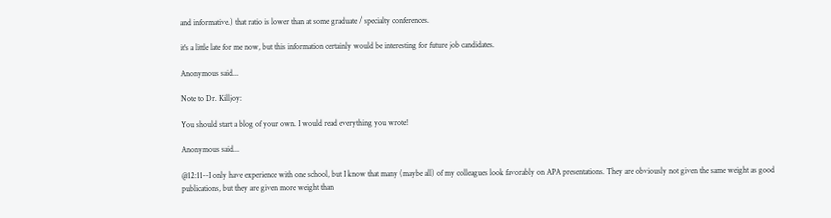and informative.) that ratio is lower than at some graduate / specialty conferences.

it's a little late for me now, but this information certainly would be interesting for future job candidates.

Anonymous said...

Note to Dr. Killjoy:

You should start a blog of your own. I would read everything you wrote!

Anonymous said...

@12:11--I only have experience with one school, but I know that many (maybe all) of my colleagues look favorably on APA presentations. They are obviously not given the same weight as good publications, but they are given more weight than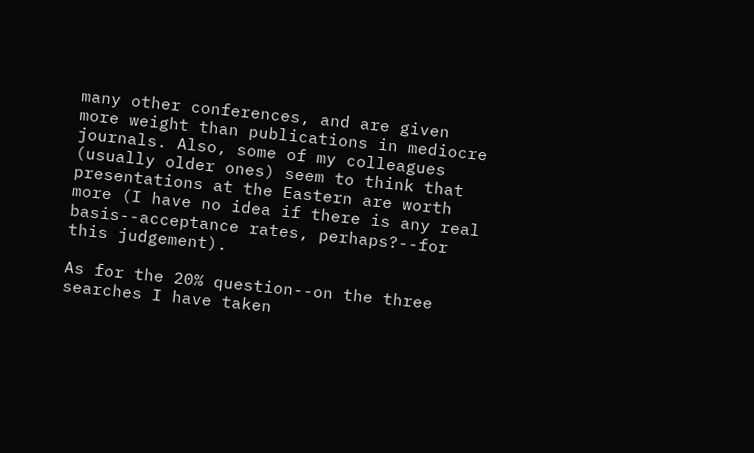many other conferences, and are given more weight than publications in mediocre journals. Also, some of my colleagues (usually older ones) seem to think that presentations at the Eastern are worth more (I have no idea if there is any real basis--acceptance rates, perhaps?--for this judgement).

As for the 20% question--on the three searches I have taken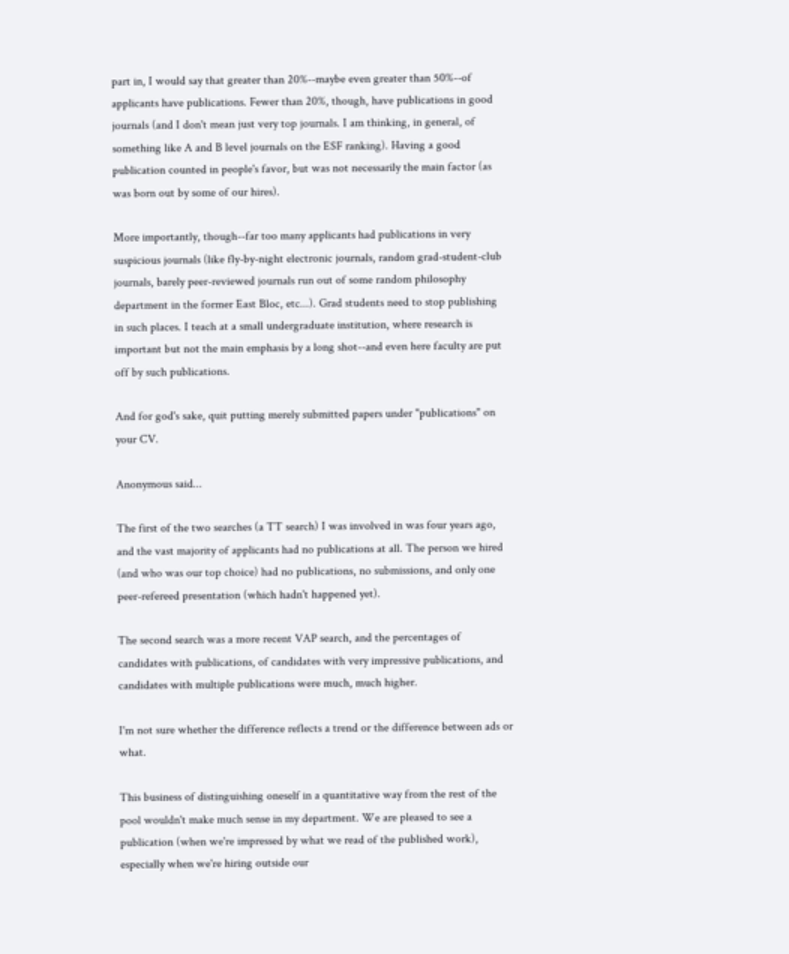part in, I would say that greater than 20%--maybe even greater than 50%--of applicants have publications. Fewer than 20%, though, have publications in good journals (and I don't mean just very top journals. I am thinking, in general, of something like A and B level journals on the ESF ranking). Having a good publication counted in people's favor, but was not necessarily the main factor (as was born out by some of our hires).

More importantly, though--far too many applicants had publications in very suspicious journals (like fly-by-night electronic journals, random grad-student-club journals, barely peer-reviewed journals run out of some random philosophy department in the former East Bloc, etc...). Grad students need to stop publishing in such places. I teach at a small undergraduate institution, where research is important but not the main emphasis by a long shot--and even here faculty are put off by such publications.

And for god's sake, quit putting merely submitted papers under "publications" on your CV.

Anonymous said...

The first of the two searches (a TT search) I was involved in was four years ago, and the vast majority of applicants had no publications at all. The person we hired (and who was our top choice) had no publications, no submissions, and only one peer-refereed presentation (which hadn't happened yet).

The second search was a more recent VAP search, and the percentages of candidates with publications, of candidates with very impressive publications, and candidates with multiple publications were much, much higher.

I'm not sure whether the difference reflects a trend or the difference between ads or what.

This business of distinguishing oneself in a quantitative way from the rest of the pool wouldn't make much sense in my department. We are pleased to see a publication (when we're impressed by what we read of the published work), especially when we're hiring outside our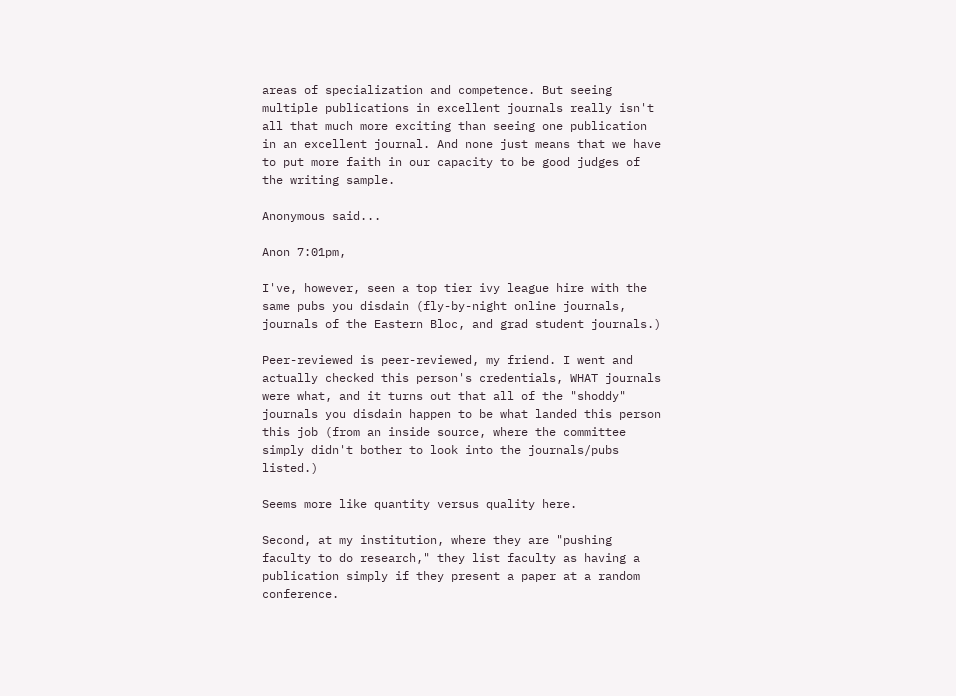areas of specialization and competence. But seeing multiple publications in excellent journals really isn't all that much more exciting than seeing one publication in an excellent journal. And none just means that we have to put more faith in our capacity to be good judges of the writing sample.

Anonymous said...

Anon 7:01pm,

I've, however, seen a top tier ivy league hire with the same pubs you disdain (fly-by-night online journals, journals of the Eastern Bloc, and grad student journals.)

Peer-reviewed is peer-reviewed, my friend. I went and actually checked this person's credentials, WHAT journals were what, and it turns out that all of the "shoddy" journals you disdain happen to be what landed this person this job (from an inside source, where the committee simply didn't bother to look into the journals/pubs listed.)

Seems more like quantity versus quality here.

Second, at my institution, where they are "pushing faculty to do research," they list faculty as having a publication simply if they present a paper at a random conference.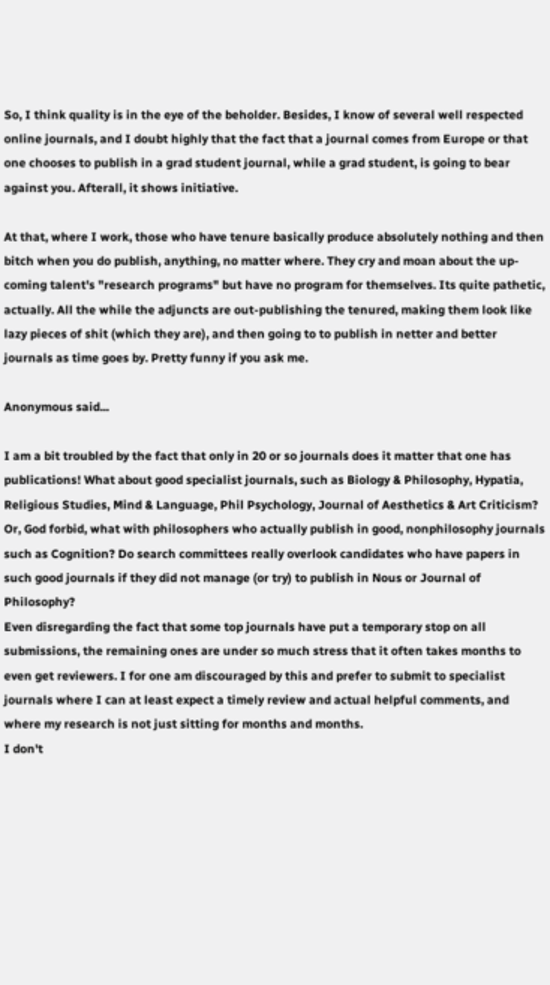So, I think quality is in the eye of the beholder. Besides, I know of several well respected online journals, and I doubt highly that the fact that a journal comes from Europe or that one chooses to publish in a grad student journal, while a grad student, is going to bear against you. Afterall, it shows initiative.

At that, where I work, those who have tenure basically produce absolutely nothing and then bitch when you do publish, anything, no matter where. They cry and moan about the up-coming talent's "research programs" but have no program for themselves. Its quite pathetic, actually. All the while the adjuncts are out-publishing the tenured, making them look like lazy pieces of shit (which they are), and then going to to publish in netter and better journals as time goes by. Pretty funny if you ask me.

Anonymous said...

I am a bit troubled by the fact that only in 20 or so journals does it matter that one has publications! What about good specialist journals, such as Biology & Philosophy, Hypatia, Religious Studies, Mind & Language, Phil Psychology, Journal of Aesthetics & Art Criticism? Or, God forbid, what with philosophers who actually publish in good, nonphilosophy journals such as Cognition? Do search committees really overlook candidates who have papers in such good journals if they did not manage (or try) to publish in Nous or Journal of Philosophy?
Even disregarding the fact that some top journals have put a temporary stop on all submissions, the remaining ones are under so much stress that it often takes months to even get reviewers. I for one am discouraged by this and prefer to submit to specialist journals where I can at least expect a timely review and actual helpful comments, and where my research is not just sitting for months and months.
I don't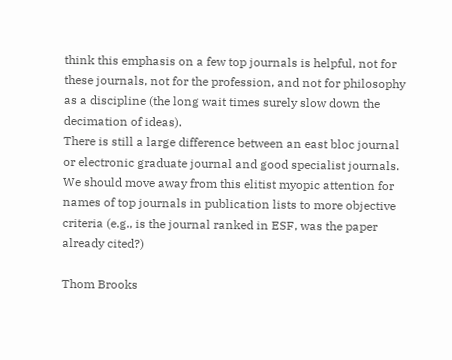think this emphasis on a few top journals is helpful, not for these journals, not for the profession, and not for philosophy as a discipline (the long wait times surely slow down the decimation of ideas).
There is still a large difference between an east bloc journal or electronic graduate journal and good specialist journals. We should move away from this elitist myopic attention for names of top journals in publication lists to more objective criteria (e.g., is the journal ranked in ESF, was the paper already cited?)

Thom Brooks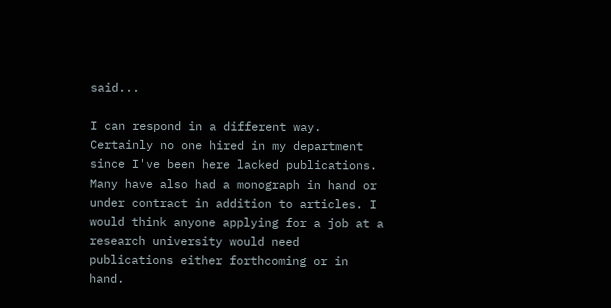said...

I can respond in a different way. Certainly no one hired in my department since I've been here lacked publications. Many have also had a monograph in hand or under contract in addition to articles. I would think anyone applying for a job at a research university would need publications either forthcoming or in hand.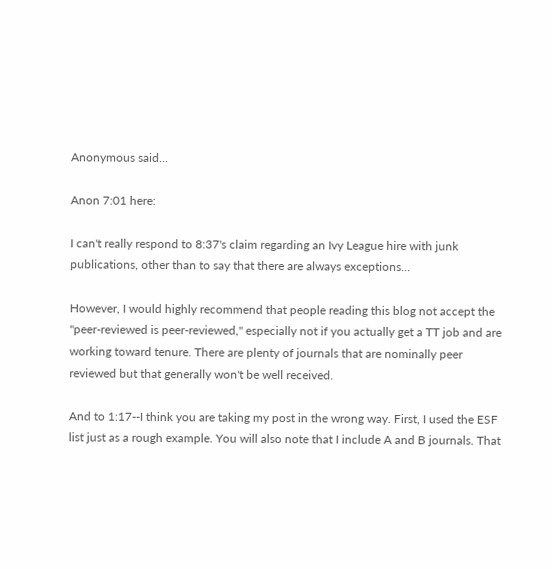Anonymous said...

Anon 7:01 here:

I can't really respond to 8:37's claim regarding an Ivy League hire with junk publications, other than to say that there are always exceptions...

However, I would highly recommend that people reading this blog not accept the "peer-reviewed is peer-reviewed," especially not if you actually get a TT job and are working toward tenure. There are plenty of journals that are nominally peer reviewed but that generally won't be well received.

And to 1:17--I think you are taking my post in the wrong way. First, I used the ESF list just as a rough example. You will also note that I include A and B journals. That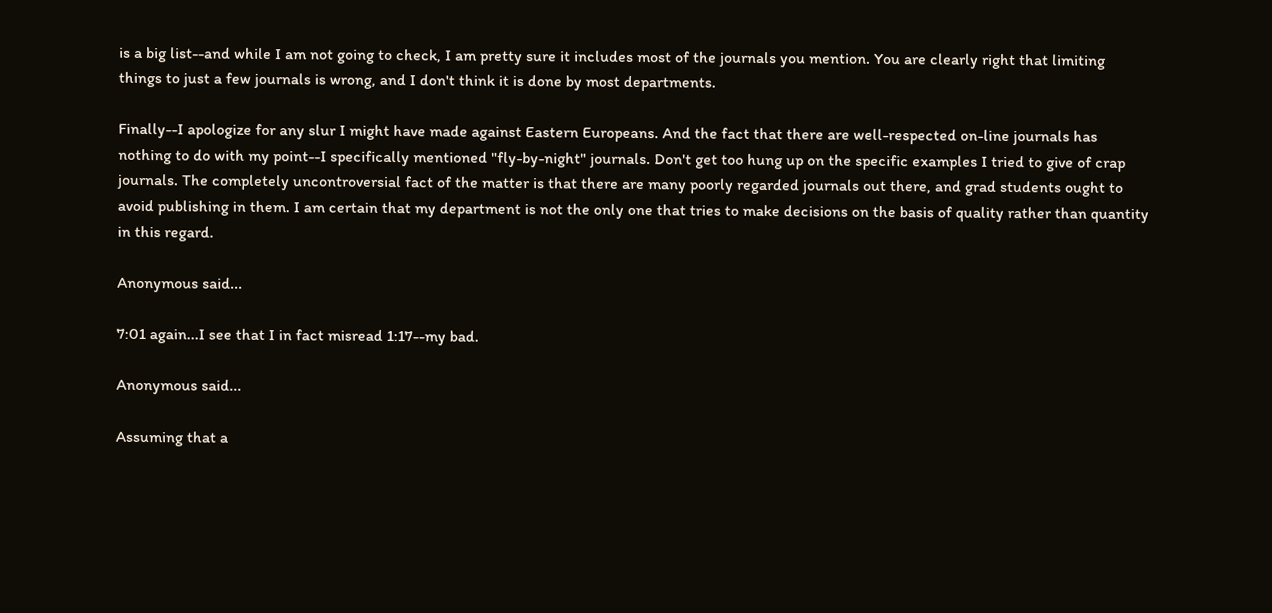is a big list--and while I am not going to check, I am pretty sure it includes most of the journals you mention. You are clearly right that limiting things to just a few journals is wrong, and I don't think it is done by most departments.

Finally--I apologize for any slur I might have made against Eastern Europeans. And the fact that there are well-respected on-line journals has nothing to do with my point--I specifically mentioned "fly-by-night" journals. Don't get too hung up on the specific examples I tried to give of crap journals. The completely uncontroversial fact of the matter is that there are many poorly regarded journals out there, and grad students ought to avoid publishing in them. I am certain that my department is not the only one that tries to make decisions on the basis of quality rather than quantity in this regard.

Anonymous said...

7:01 again...I see that I in fact misread 1:17--my bad.

Anonymous said...

Assuming that a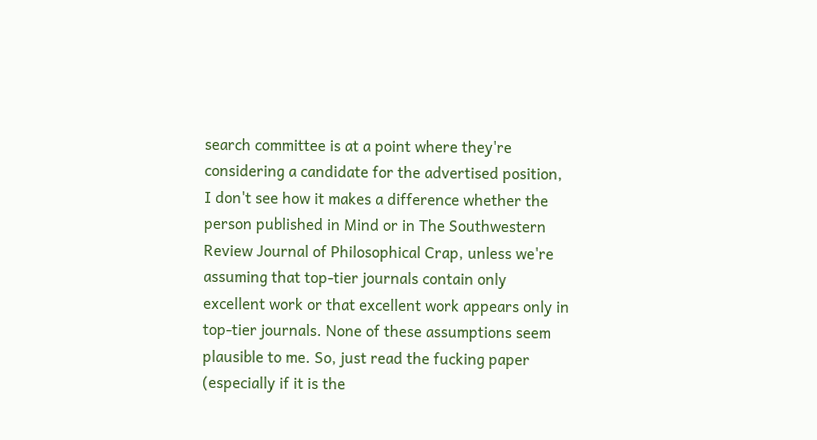search committee is at a point where they're considering a candidate for the advertised position, I don't see how it makes a difference whether the person published in Mind or in The Southwestern Review Journal of Philosophical Crap, unless we're assuming that top-tier journals contain only excellent work or that excellent work appears only in top-tier journals. None of these assumptions seem plausible to me. So, just read the fucking paper (especially if it is the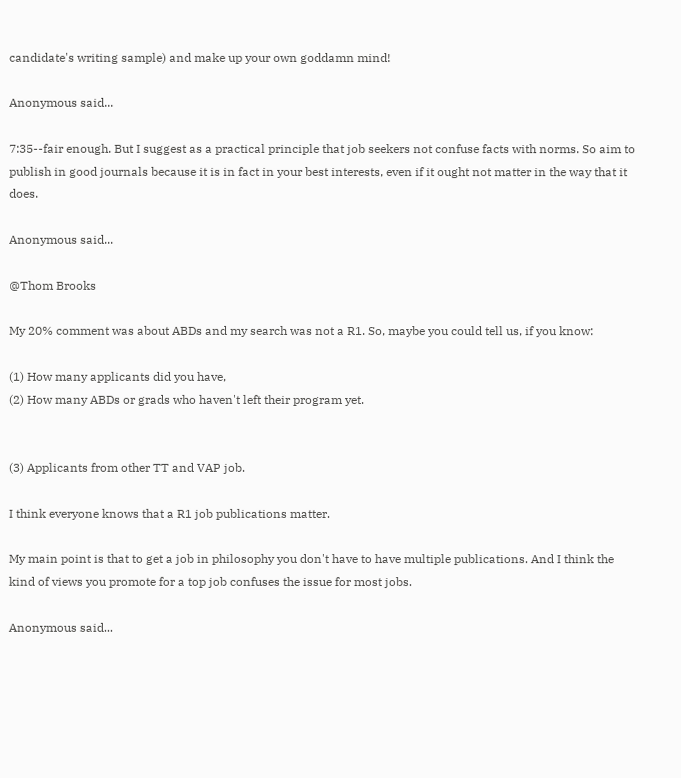candidate's writing sample) and make up your own goddamn mind!

Anonymous said...

7:35--fair enough. But I suggest as a practical principle that job seekers not confuse facts with norms. So aim to publish in good journals because it is in fact in your best interests, even if it ought not matter in the way that it does.

Anonymous said...

@Thom Brooks

My 20% comment was about ABDs and my search was not a R1. So, maybe you could tell us, if you know:

(1) How many applicants did you have,
(2) How many ABDs or grads who haven't left their program yet.


(3) Applicants from other TT and VAP job.

I think everyone knows that a R1 job publications matter.

My main point is that to get a job in philosophy you don't have to have multiple publications. And I think the kind of views you promote for a top job confuses the issue for most jobs.

Anonymous said...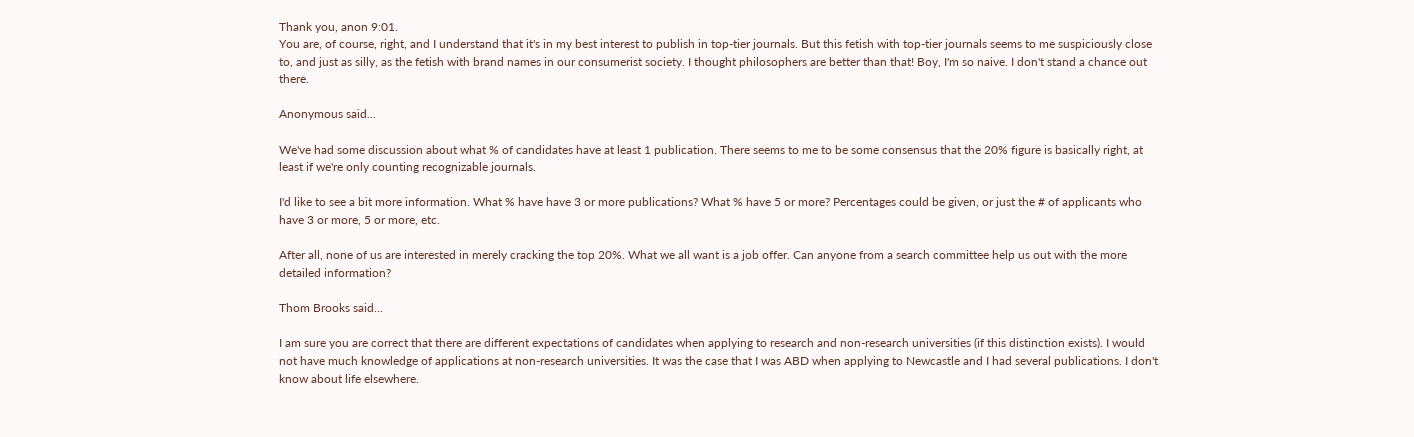Thank you, anon 9:01.
You are, of course, right, and I understand that it's in my best interest to publish in top-tier journals. But this fetish with top-tier journals seems to me suspiciously close to, and just as silly, as the fetish with brand names in our consumerist society. I thought philosophers are better than that! Boy, I'm so naive. I don't stand a chance out there.

Anonymous said...

We've had some discussion about what % of candidates have at least 1 publication. There seems to me to be some consensus that the 20% figure is basically right, at least if we're only counting recognizable journals.

I'd like to see a bit more information. What % have have 3 or more publications? What % have 5 or more? Percentages could be given, or just the # of applicants who have 3 or more, 5 or more, etc.

After all, none of us are interested in merely cracking the top 20%. What we all want is a job offer. Can anyone from a search committee help us out with the more detailed information?

Thom Brooks said...

I am sure you are correct that there are different expectations of candidates when applying to research and non-research universities (if this distinction exists). I would not have much knowledge of applications at non-research universities. It was the case that I was ABD when applying to Newcastle and I had several publications. I don't know about life elsewhere.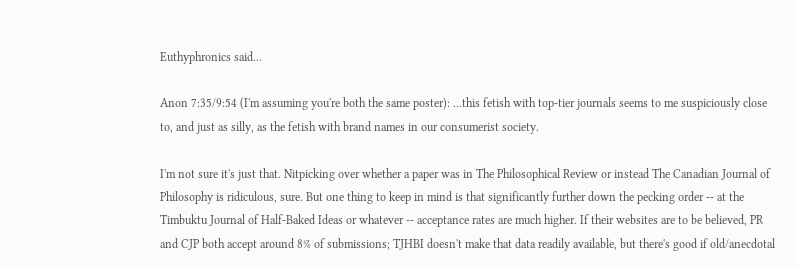Euthyphronics said...

Anon 7:35/9:54 (I'm assuming you're both the same poster): ...this fetish with top-tier journals seems to me suspiciously close to, and just as silly, as the fetish with brand names in our consumerist society.

I'm not sure it's just that. Nitpicking over whether a paper was in The Philosophical Review or instead The Canadian Journal of Philosophy is ridiculous, sure. But one thing to keep in mind is that significantly further down the pecking order -- at the Timbuktu Journal of Half-Baked Ideas or whatever -- acceptance rates are much higher. If their websites are to be believed, PR and CJP both accept around 8% of submissions; TJHBI doesn't make that data readily available, but there's good if old/anecdotal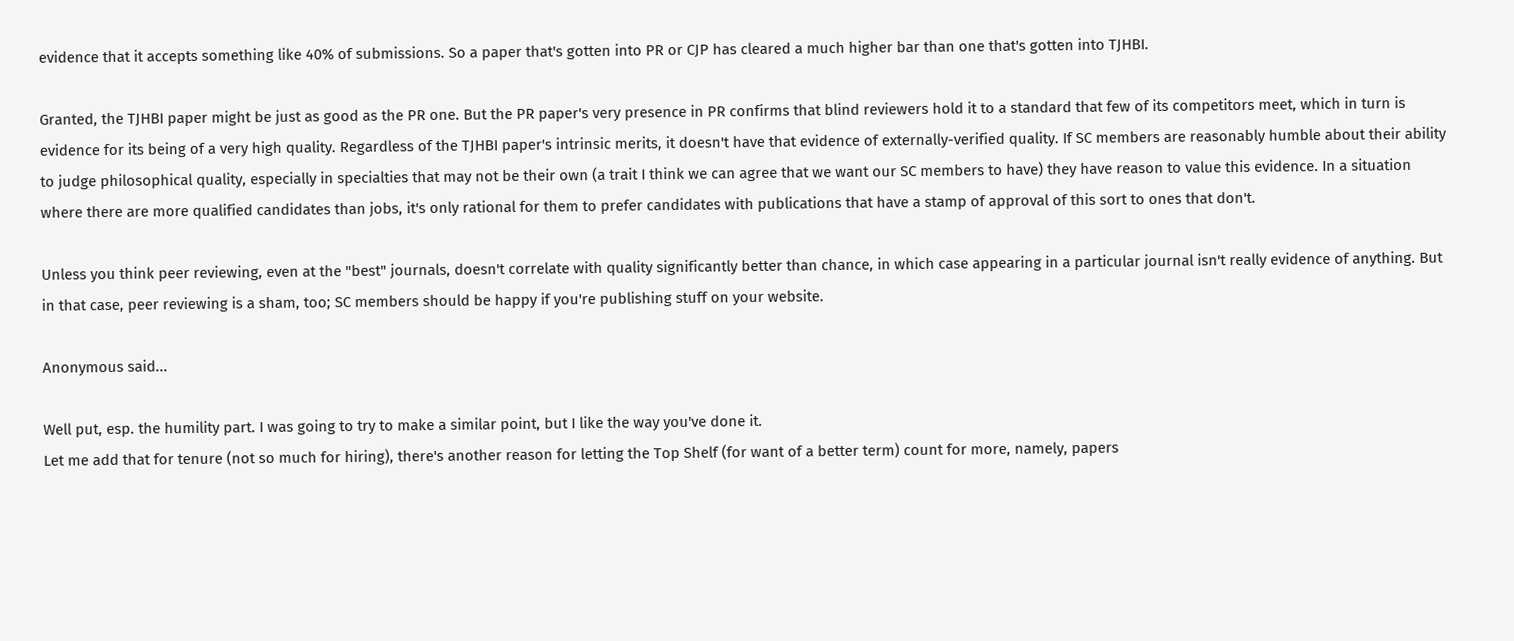evidence that it accepts something like 40% of submissions. So a paper that's gotten into PR or CJP has cleared a much higher bar than one that's gotten into TJHBI.

Granted, the TJHBI paper might be just as good as the PR one. But the PR paper's very presence in PR confirms that blind reviewers hold it to a standard that few of its competitors meet, which in turn is evidence for its being of a very high quality. Regardless of the TJHBI paper's intrinsic merits, it doesn't have that evidence of externally-verified quality. If SC members are reasonably humble about their ability to judge philosophical quality, especially in specialties that may not be their own (a trait I think we can agree that we want our SC members to have) they have reason to value this evidence. In a situation where there are more qualified candidates than jobs, it's only rational for them to prefer candidates with publications that have a stamp of approval of this sort to ones that don't.

Unless you think peer reviewing, even at the "best" journals, doesn't correlate with quality significantly better than chance, in which case appearing in a particular journal isn't really evidence of anything. But in that case, peer reviewing is a sham, too; SC members should be happy if you're publishing stuff on your website.

Anonymous said...

Well put, esp. the humility part. I was going to try to make a similar point, but I like the way you've done it.
Let me add that for tenure (not so much for hiring), there's another reason for letting the Top Shelf (for want of a better term) count for more, namely, papers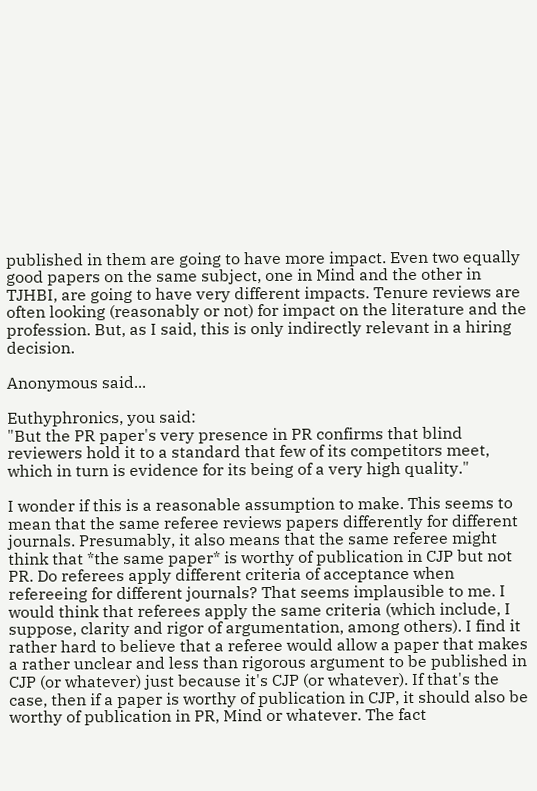published in them are going to have more impact. Even two equally good papers on the same subject, one in Mind and the other in TJHBI, are going to have very different impacts. Tenure reviews are often looking (reasonably or not) for impact on the literature and the profession. But, as I said, this is only indirectly relevant in a hiring decision.

Anonymous said...

Euthyphronics, you said:
"But the PR paper's very presence in PR confirms that blind reviewers hold it to a standard that few of its competitors meet, which in turn is evidence for its being of a very high quality."

I wonder if this is a reasonable assumption to make. This seems to mean that the same referee reviews papers differently for different journals. Presumably, it also means that the same referee might think that *the same paper* is worthy of publication in CJP but not PR. Do referees apply different criteria of acceptance when refereeing for different journals? That seems implausible to me. I would think that referees apply the same criteria (which include, I suppose, clarity and rigor of argumentation, among others). I find it rather hard to believe that a referee would allow a paper that makes a rather unclear and less than rigorous argument to be published in CJP (or whatever) just because it's CJP (or whatever). If that's the case, then if a paper is worthy of publication in CJP, it should also be worthy of publication in PR, Mind or whatever. The fact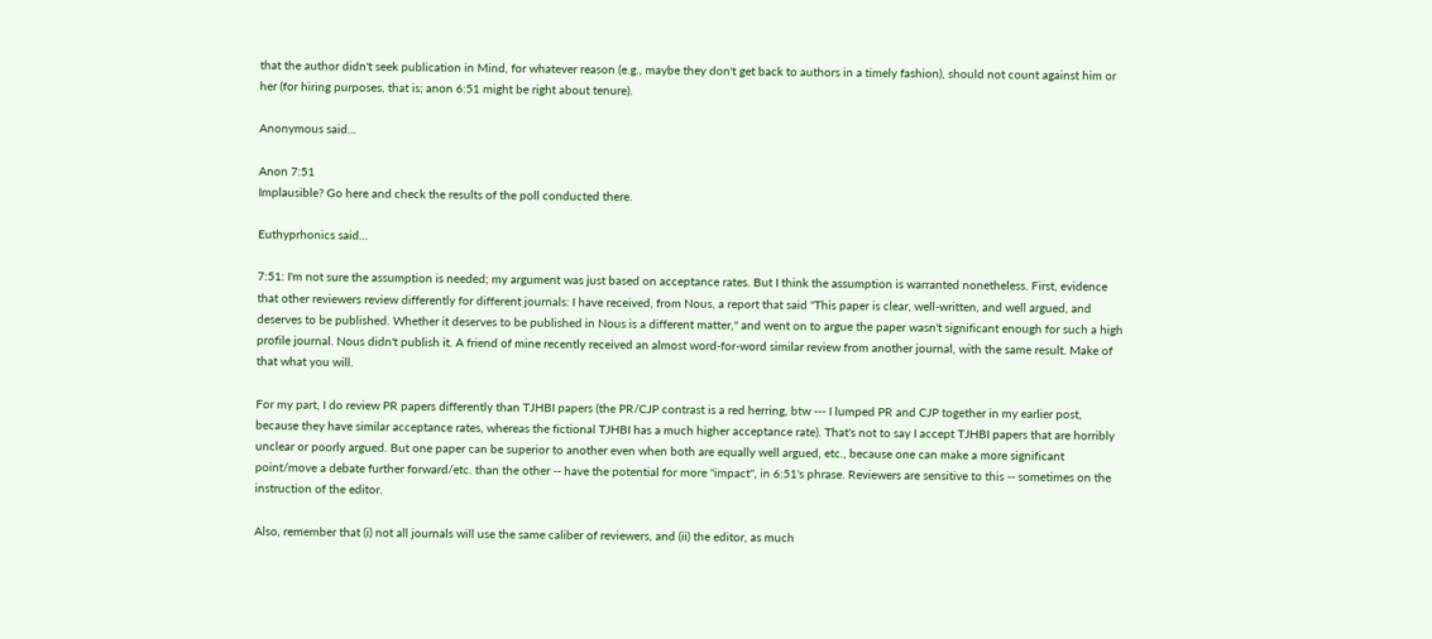that the author didn't seek publication in Mind, for whatever reason (e.g., maybe they don't get back to authors in a timely fashion), should not count against him or her (for hiring purposes, that is; anon 6:51 might be right about tenure).

Anonymous said...

Anon 7:51
Implausible? Go here and check the results of the poll conducted there.

Euthyprhonics said...

7:51: I'm not sure the assumption is needed; my argument was just based on acceptance rates. But I think the assumption is warranted nonetheless. First, evidence that other reviewers review differently for different journals: I have received, from Nous, a report that said "This paper is clear, well-written, and well argued, and deserves to be published. Whether it deserves to be published in Nous is a different matter," and went on to argue the paper wasn't significant enough for such a high profile journal. Nous didn't publish it. A friend of mine recently received an almost word-for-word similar review from another journal, with the same result. Make of that what you will.

For my part, I do review PR papers differently than TJHBI papers (the PR/CJP contrast is a red herring, btw --- I lumped PR and CJP together in my earlier post, because they have similar acceptance rates, whereas the fictional TJHBI has a much higher acceptance rate). That's not to say I accept TJHBI papers that are horribly unclear or poorly argued. But one paper can be superior to another even when both are equally well argued, etc., because one can make a more significant point/move a debate further forward/etc. than the other -- have the potential for more "impact", in 6:51's phrase. Reviewers are sensitive to this -- sometimes on the instruction of the editor.

Also, remember that (i) not all journals will use the same caliber of reviewers, and (ii) the editor, as much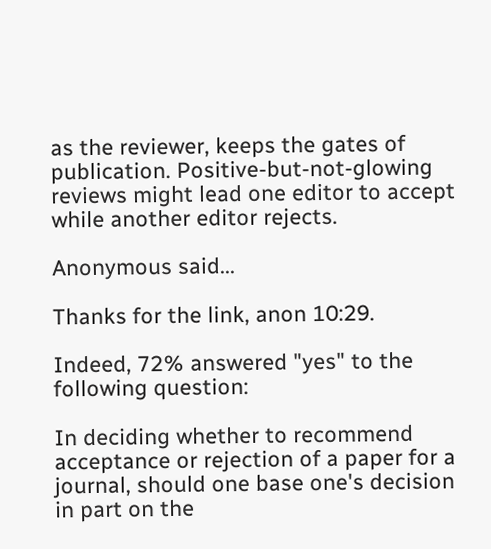as the reviewer, keeps the gates of publication. Positive-but-not-glowing reviews might lead one editor to accept while another editor rejects.

Anonymous said...

Thanks for the link, anon 10:29.

Indeed, 72% answered "yes" to the following question:

In deciding whether to recommend acceptance or rejection of a paper for a journal, should one base one's decision in part on the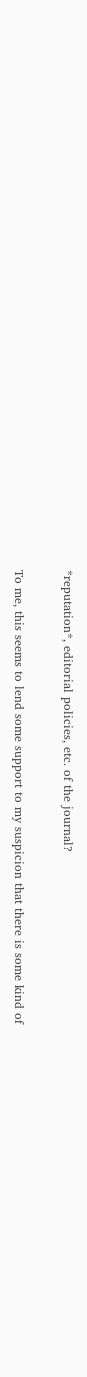*reputation*, editorial policies, etc. of the journal?

To me, this seems to lend some support to my suspicion that there is some kind of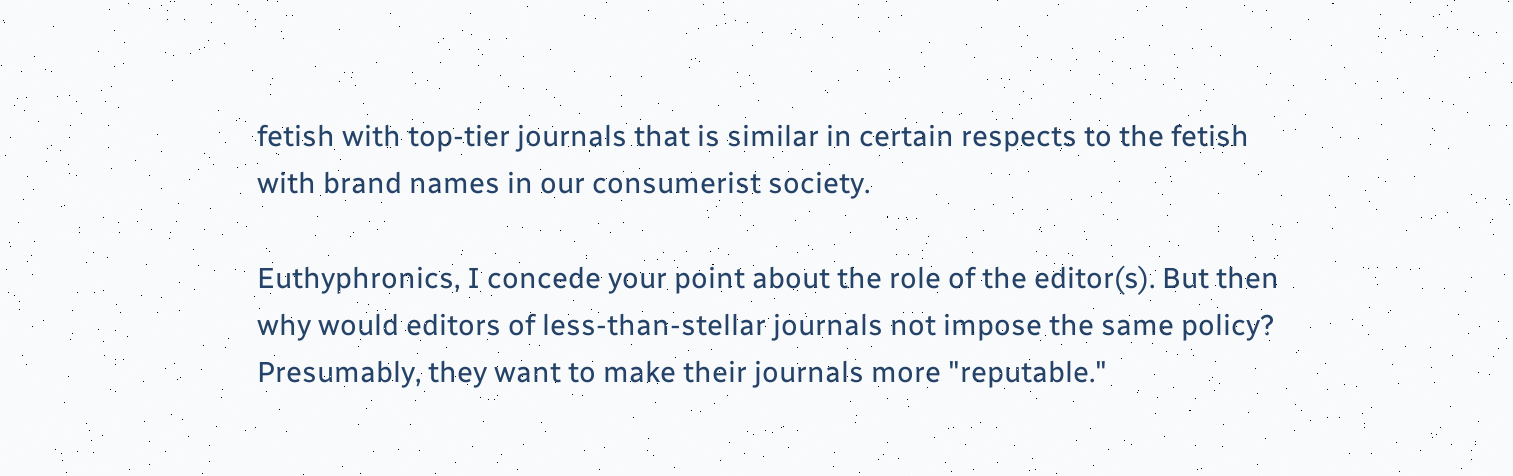fetish with top-tier journals that is similar in certain respects to the fetish with brand names in our consumerist society.

Euthyphronics, I concede your point about the role of the editor(s). But then why would editors of less-than-stellar journals not impose the same policy? Presumably, they want to make their journals more "reputable."